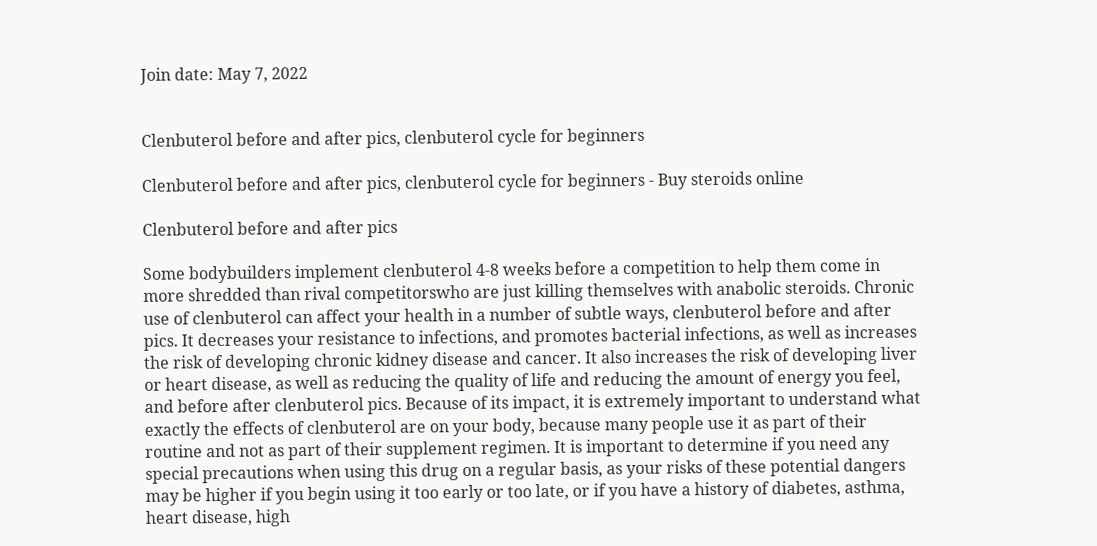Join date: May 7, 2022


Clenbuterol before and after pics, clenbuterol cycle for beginners

Clenbuterol before and after pics, clenbuterol cycle for beginners - Buy steroids online

Clenbuterol before and after pics

Some bodybuilders implement clenbuterol 4-8 weeks before a competition to help them come in more shredded than rival competitorswho are just killing themselves with anabolic steroids. Chronic use of clenbuterol can affect your health in a number of subtle ways, clenbuterol before and after pics. It decreases your resistance to infections, and promotes bacterial infections, as well as increases the risk of developing chronic kidney disease and cancer. It also increases the risk of developing liver or heart disease, as well as reducing the quality of life and reducing the amount of energy you feel, and before after clenbuterol pics. Because of its impact, it is extremely important to understand what exactly the effects of clenbuterol are on your body, because many people use it as part of their routine and not as part of their supplement regimen. It is important to determine if you need any special precautions when using this drug on a regular basis, as your risks of these potential dangers may be higher if you begin using it too early or too late, or if you have a history of diabetes, asthma, heart disease, high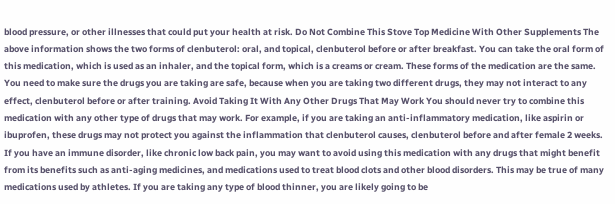blood pressure, or other illnesses that could put your health at risk. Do Not Combine This Stove Top Medicine With Other Supplements The above information shows the two forms of clenbuterol: oral, and topical, clenbuterol before or after breakfast. You can take the oral form of this medication, which is used as an inhaler, and the topical form, which is a creams or cream. These forms of the medication are the same. You need to make sure the drugs you are taking are safe, because when you are taking two different drugs, they may not interact to any effect, clenbuterol before or after training. Avoid Taking It With Any Other Drugs That May Work You should never try to combine this medication with any other type of drugs that may work. For example, if you are taking an anti-inflammatory medication, like aspirin or ibuprofen, these drugs may not protect you against the inflammation that clenbuterol causes, clenbuterol before and after female 2 weeks. If you have an immune disorder, like chronic low back pain, you may want to avoid using this medication with any drugs that might benefit from its benefits such as anti-aging medicines, and medications used to treat blood clots and other blood disorders. This may be true of many medications used by athletes. If you are taking any type of blood thinner, you are likely going to be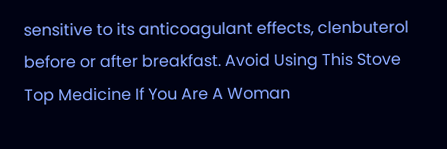sensitive to its anticoagulant effects, clenbuterol before or after breakfast. Avoid Using This Stove Top Medicine If You Are A Woman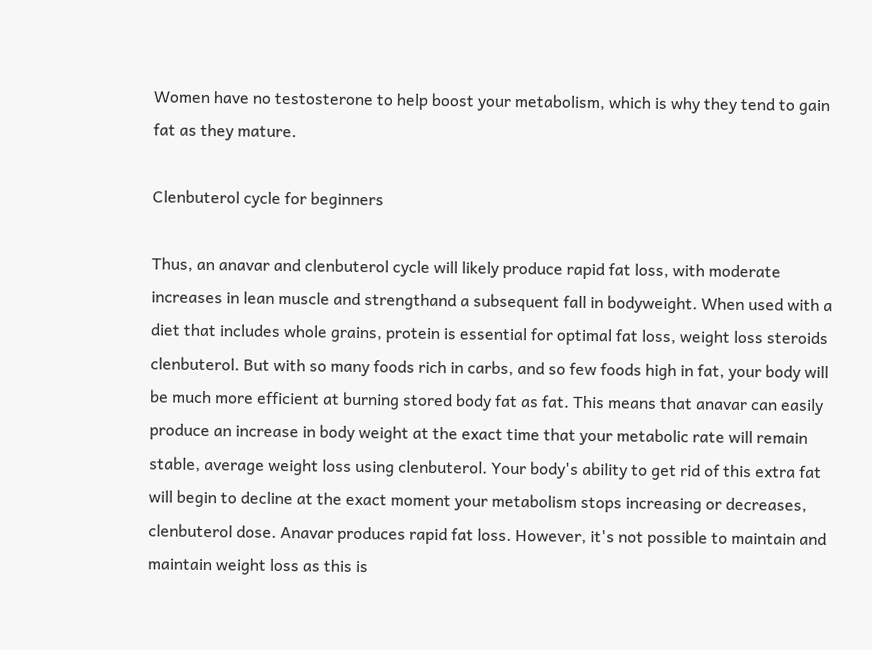Women have no testosterone to help boost your metabolism, which is why they tend to gain fat as they mature.

Clenbuterol cycle for beginners

Thus, an anavar and clenbuterol cycle will likely produce rapid fat loss, with moderate increases in lean muscle and strengthand a subsequent fall in bodyweight. When used with a diet that includes whole grains, protein is essential for optimal fat loss, weight loss steroids clenbuterol. But with so many foods rich in carbs, and so few foods high in fat, your body will be much more efficient at burning stored body fat as fat. This means that anavar can easily produce an increase in body weight at the exact time that your metabolic rate will remain stable, average weight loss using clenbuterol. Your body's ability to get rid of this extra fat will begin to decline at the exact moment your metabolism stops increasing or decreases, clenbuterol dose. Anavar produces rapid fat loss. However, it's not possible to maintain and maintain weight loss as this is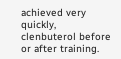achieved very quickly, clenbuterol before or after training.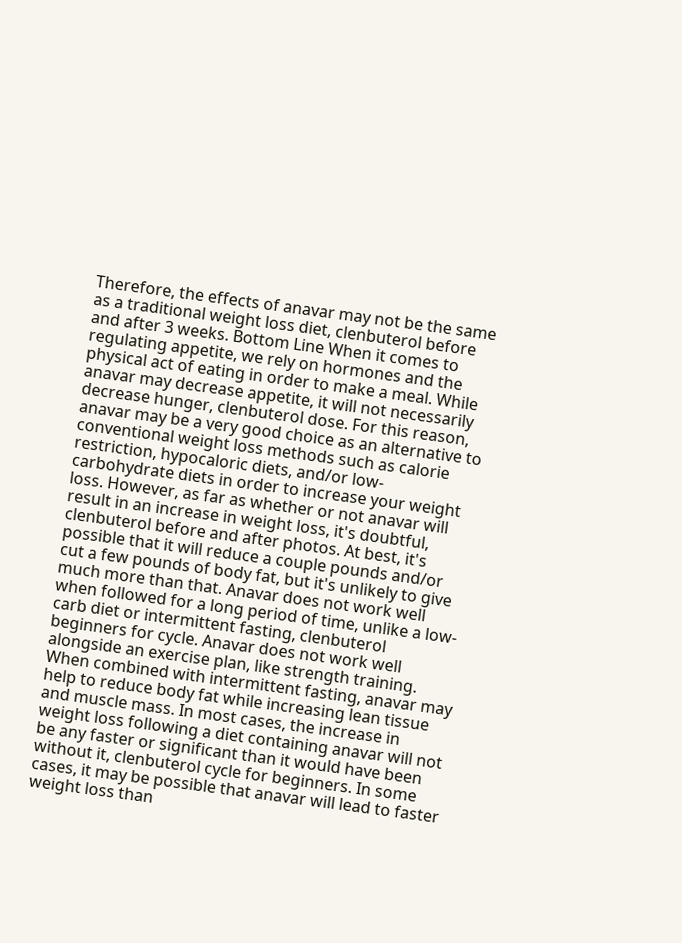Therefore, the effects of anavar may not be the same as a traditional weight loss diet, clenbuterol before and after 3 weeks. Bottom Line When it comes to regulating appetite, we rely on hormones and the physical act of eating in order to make a meal. While anavar may decrease appetite, it will not necessarily decrease hunger, clenbuterol dose. For this reason, anavar may be a very good choice as an alternative to conventional weight loss methods such as calorie restriction, hypocaloric diets, and/or low-carbohydrate diets in order to increase your weight loss. However, as far as whether or not anavar will result in an increase in weight loss, it's doubtful, clenbuterol before and after photos. At best, it's possible that it will reduce a couple pounds and/or cut a few pounds of body fat, but it's unlikely to give much more than that. Anavar does not work well when followed for a long period of time, unlike a low-carb diet or intermittent fasting, clenbuterol beginners for cycle. Anavar does not work well alongside an exercise plan, like strength training. When combined with intermittent fasting, anavar may help to reduce body fat while increasing lean tissue and muscle mass. In most cases, the increase in weight loss following a diet containing anavar will not be any faster or significant than it would have been without it, clenbuterol cycle for beginners. In some cases, it may be possible that anavar will lead to faster weight loss than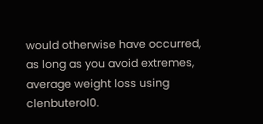would otherwise have occurred, as long as you avoid extremes, average weight loss using clenbuterol0.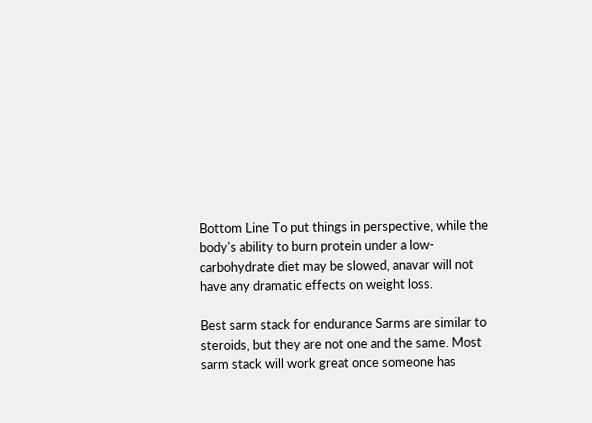Bottom Line To put things in perspective, while the body's ability to burn protein under a low-carbohydrate diet may be slowed, anavar will not have any dramatic effects on weight loss.

Best sarm stack for endurance Sarms are similar to steroids, but they are not one and the same. Most sarm stack will work great once someone has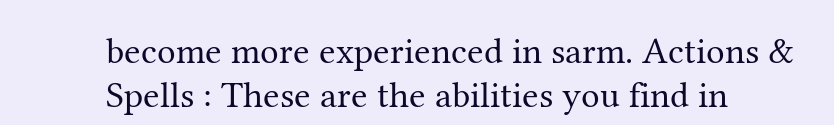become more experienced in sarm. Actions & Spells : These are the abilities you find in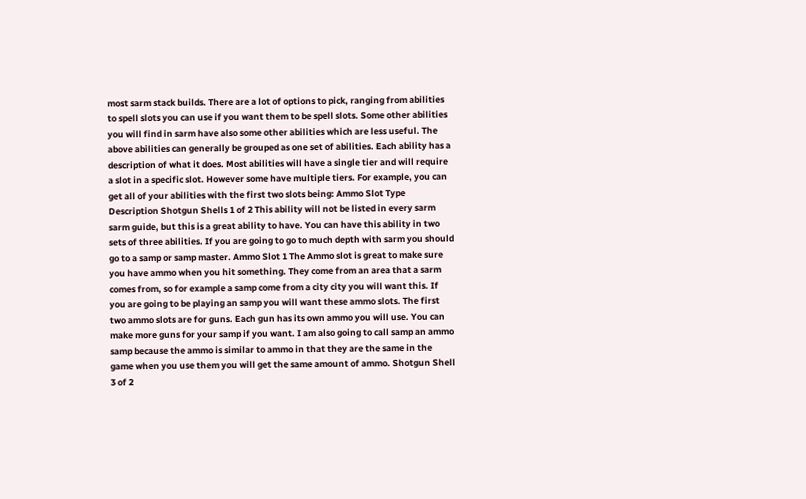most sarm stack builds. There are a lot of options to pick, ranging from abilities to spell slots you can use if you want them to be spell slots. Some other abilities you will find in sarm have also some other abilities which are less useful. The above abilities can generally be grouped as one set of abilities. Each ability has a description of what it does. Most abilities will have a single tier and will require a slot in a specific slot. However some have multiple tiers. For example, you can get all of your abilities with the first two slots being: Ammo Slot Type Description Shotgun Shells 1 of 2 This ability will not be listed in every sarm sarm guide, but this is a great ability to have. You can have this ability in two sets of three abilities. If you are going to go to much depth with sarm you should go to a samp or samp master. Ammo Slot 1 The Ammo slot is great to make sure you have ammo when you hit something. They come from an area that a sarm comes from, so for example a samp come from a city city you will want this. If you are going to be playing an samp you will want these ammo slots. The first two ammo slots are for guns. Each gun has its own ammo you will use. You can make more guns for your samp if you want. I am also going to call samp an ammo samp because the ammo is similar to ammo in that they are the same in the game when you use them you will get the same amount of ammo. Shotgun Shell 3 of 2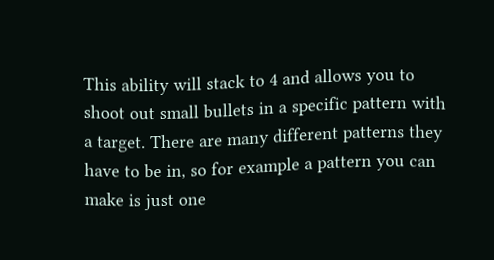This ability will stack to 4 and allows you to shoot out small bullets in a specific pattern with a target. There are many different patterns they have to be in, so for example a pattern you can make is just one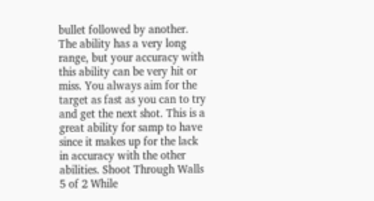bullet followed by another. The ability has a very long range, but your accuracy with this ability can be very hit or miss. You always aim for the target as fast as you can to try and get the next shot. This is a great ability for samp to have since it makes up for the lack in accuracy with the other abilities. Shoot Through Walls 5 of 2 While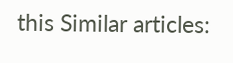this Similar articles: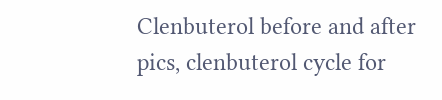Clenbuterol before and after pics, clenbuterol cycle for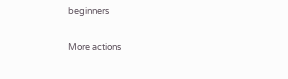beginners

More actions